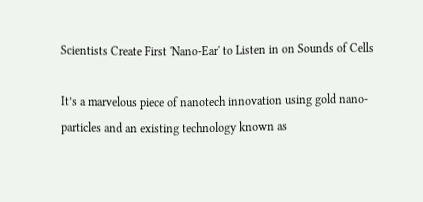Scientists Create First 'Nano-Ear' to Listen in on Sounds of Cells

It’s a marvelous piece of nanotech innovation using gold nano-particles and an existing technology known as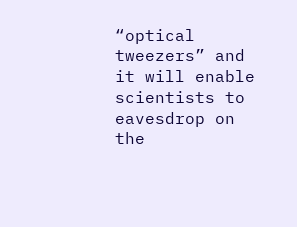“optical tweezers” and it will enable scientists to eavesdrop on the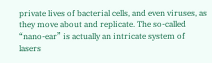private lives of bacterial cells, and even viruses, as they move about and replicate. The so-called “nano-ear” is actually an intricate system of lasers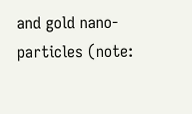and gold nano-particles (note: